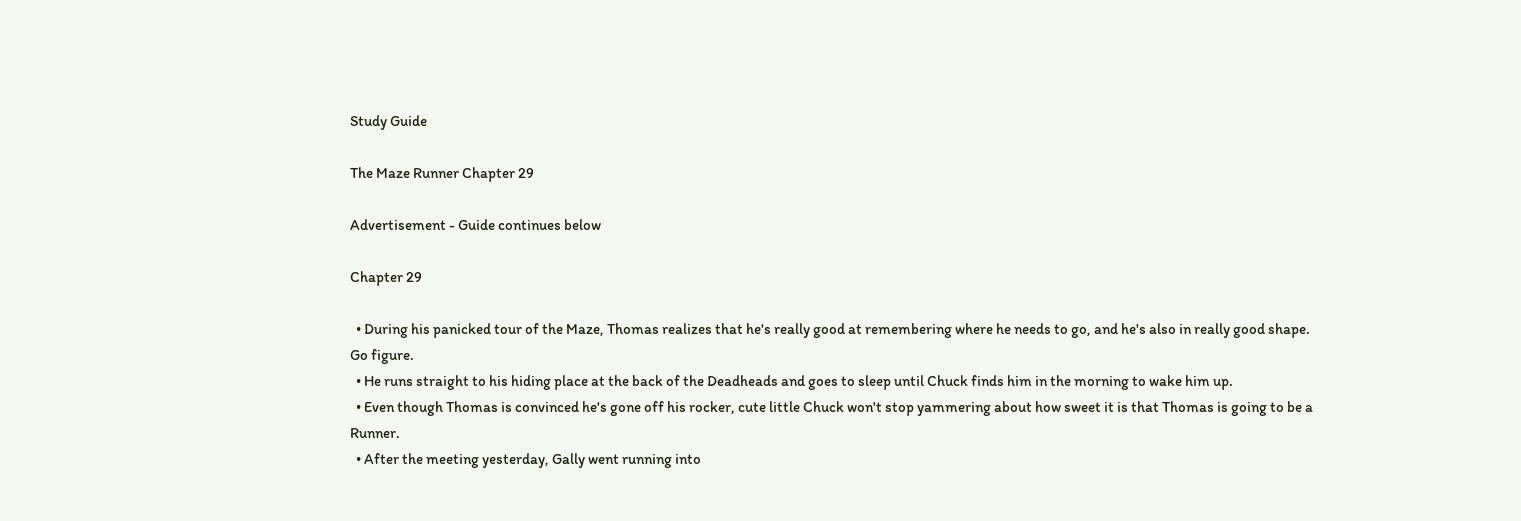Study Guide

The Maze Runner Chapter 29

Advertisement - Guide continues below

Chapter 29

  • During his panicked tour of the Maze, Thomas realizes that he's really good at remembering where he needs to go, and he's also in really good shape. Go figure.
  • He runs straight to his hiding place at the back of the Deadheads and goes to sleep until Chuck finds him in the morning to wake him up.
  • Even though Thomas is convinced he's gone off his rocker, cute little Chuck won't stop yammering about how sweet it is that Thomas is going to be a Runner.
  • After the meeting yesterday, Gally went running into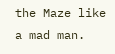the Maze like a mad man.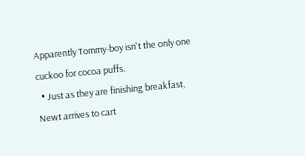Apparently Tommy-boy isn't the only one cuckoo for cocoa puffs.
  • Just as they are finishing breakfast, Newt arrives to cart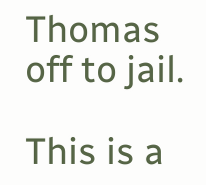Thomas off to jail.

This is a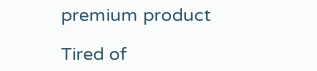premium product

Tired of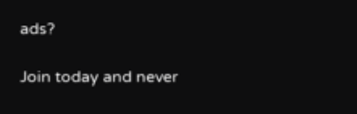ads?

Join today and never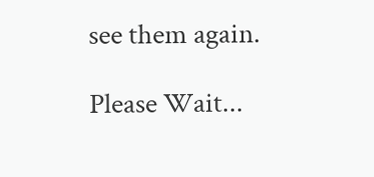see them again.

Please Wait...